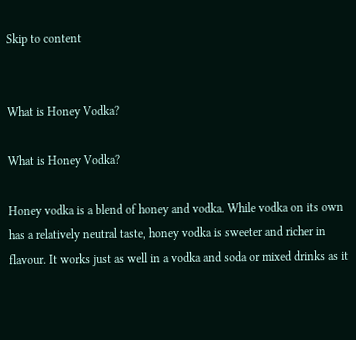Skip to content


What is Honey Vodka?

What is Honey Vodka?

Honey vodka is a blend of honey and vodka. While vodka on its own has a relatively neutral taste, honey vodka is sweeter and richer in flavour. It works just as well in a vodka and soda or mixed drinks as it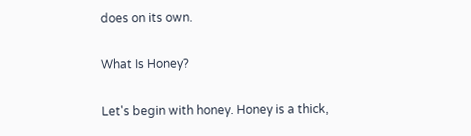does on its own.

What Is Honey?

Let's begin with honey. Honey is a thick,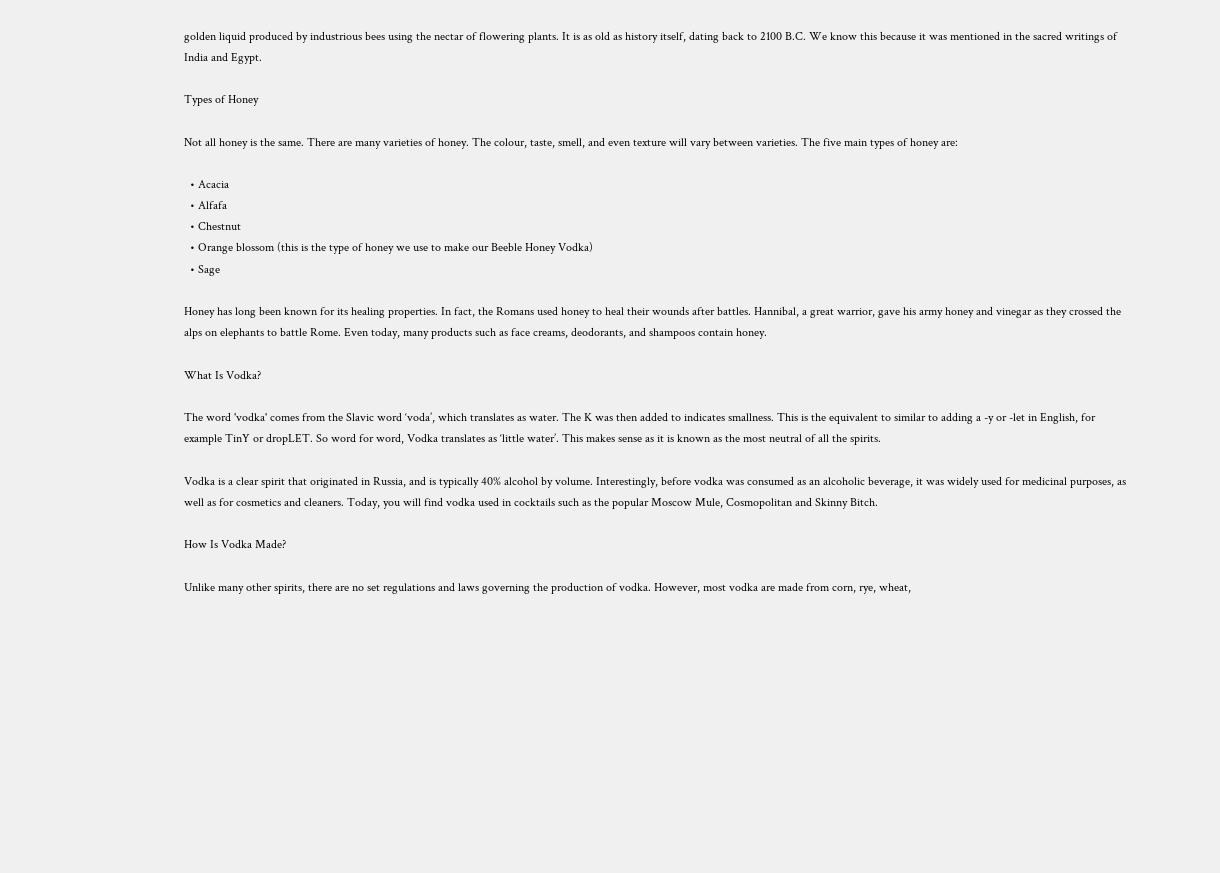golden liquid produced by industrious bees using the nectar of flowering plants. It is as old as history itself, dating back to 2100 B.C. We know this because it was mentioned in the sacred writings of India and Egypt.

Types of Honey

Not all honey is the same. There are many varieties of honey. The colour, taste, smell, and even texture will vary between varieties. The five main types of honey are:

  • Acacia
  • Alfafa
  • Chestnut
  • Orange blossom (this is the type of honey we use to make our Beeble Honey Vodka)
  • Sage

Honey has long been known for its healing properties. In fact, the Romans used honey to heal their wounds after battles. Hannibal, a great warrior, gave his army honey and vinegar as they crossed the alps on elephants to battle Rome. Even today, many products such as face creams, deodorants, and shampoos contain honey.

What Is Vodka?

The word 'vodka' comes from the Slavic word ‘voda’, which translates as water. The K was then added to indicates smallness. This is the equivalent to similar to adding a -y or -let in English, for example TinY or dropLET. So word for word, Vodka translates as ‘little water’. This makes sense as it is known as the most neutral of all the spirits.

Vodka is a clear spirit that originated in Russia, and is typically 40% alcohol by volume. Interestingly, before vodka was consumed as an alcoholic beverage, it was widely used for medicinal purposes, as well as for cosmetics and cleaners. Today, you will find vodka used in cocktails such as the popular Moscow Mule, Cosmopolitan and Skinny Bitch.

How Is Vodka Made?

Unlike many other spirits, there are no set regulations and laws governing the production of vodka. However, most vodka are made from corn, rye, wheat,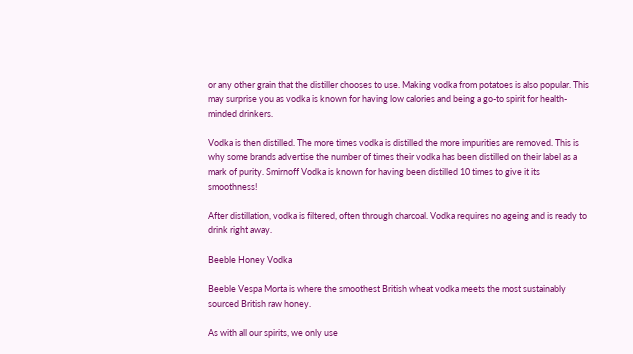or any other grain that the distiller chooses to use. Making vodka from potatoes is also popular. This may surprise you as vodka is known for having low calories and being a go-to spirit for health-minded drinkers.

Vodka is then distilled. The more times vodka is distilled the more impurities are removed. This is why some brands advertise the number of times their vodka has been distilled on their label as a mark of purity. Smirnoff Vodka is known for having been distilled 10 times to give it its smoothness!

After distillation, vodka is filtered, often through charcoal. Vodka requires no ageing and is ready to drink right away.

Beeble Honey Vodka

Beeble Vespa Morta is where the smoothest British wheat vodka meets the most sustainably sourced British raw honey.

As with all our spirits, we only use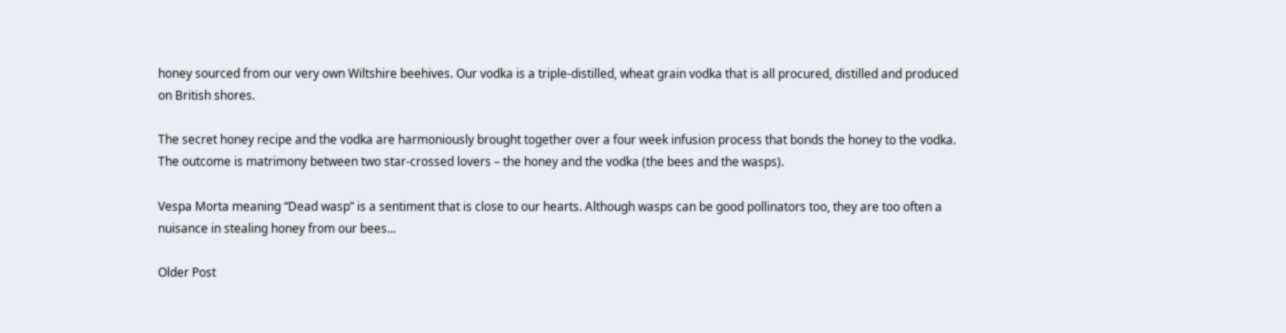honey sourced from our very own Wiltshire beehives. Our vodka is a triple-distilled, wheat grain vodka that is all procured, distilled and produced on British shores.

The secret honey recipe and the vodka are harmoniously brought together over a four week infusion process that bonds the honey to the vodka. The outcome is matrimony between two star-crossed lovers – the honey and the vodka (the bees and the wasps).

Vespa Morta meaning “Dead wasp” is a sentiment that is close to our hearts. Although wasps can be good pollinators too, they are too often a nuisance in stealing honey from our bees...

Older Post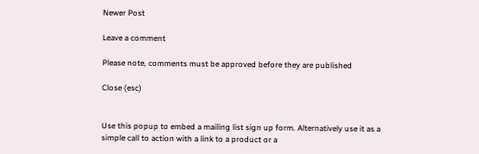Newer Post

Leave a comment

Please note, comments must be approved before they are published

Close (esc)


Use this popup to embed a mailing list sign up form. Alternatively use it as a simple call to action with a link to a product or a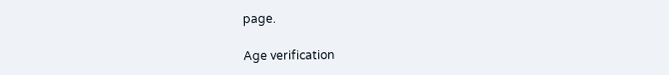page.

Age verification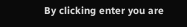By clicking enter you are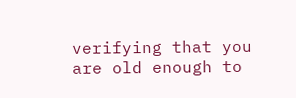verifying that you are old enough to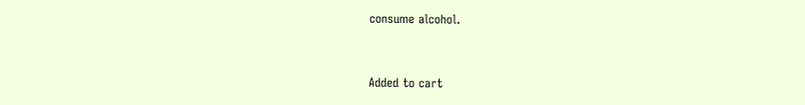consume alcohol.


Added to cart